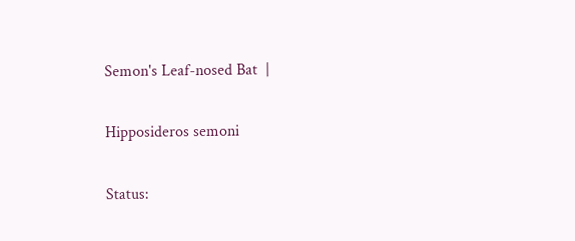Semon's Leaf-nosed Bat  |

Hipposideros semoni

Status: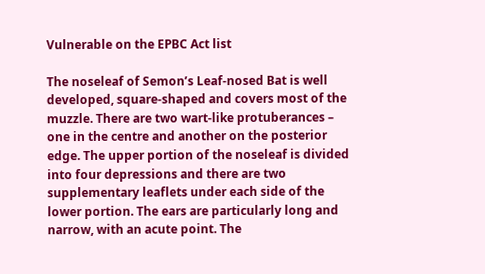Vulnerable on the EPBC Act list

The noseleaf of Semon’s Leaf-nosed Bat is well developed, square-shaped and covers most of the muzzle. There are two wart-like protuberances – one in the centre and another on the posterior edge. The upper portion of the noseleaf is divided into four depressions and there are two supplementary leaflets under each side of the lower portion. The ears are particularly long and narrow, with an acute point. The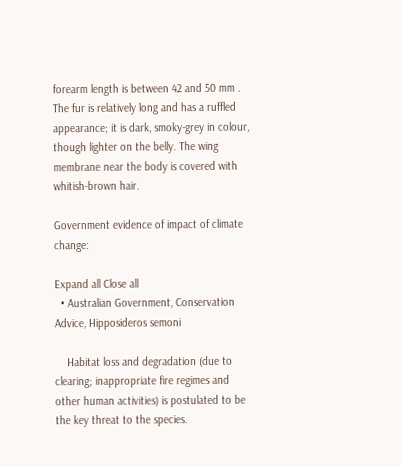forearm length is between 42 and 50 mm . The fur is relatively long and has a ruffled appearance; it is dark, smoky-grey in colour, though lighter on the belly. The wing membrane near the body is covered with whitish-brown hair.

Government evidence of impact of climate change:

Expand all Close all
  • Australian Government, Conservation Advice, Hipposideros semoni

    Habitat loss and degradation (due to clearing; inappropriate fire regimes and other human activities) is postulated to be the key threat to the species.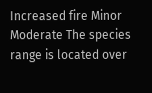Increased fire Minor Moderate The species range is located over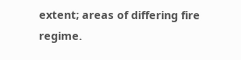extent; areas of differing fire regime.